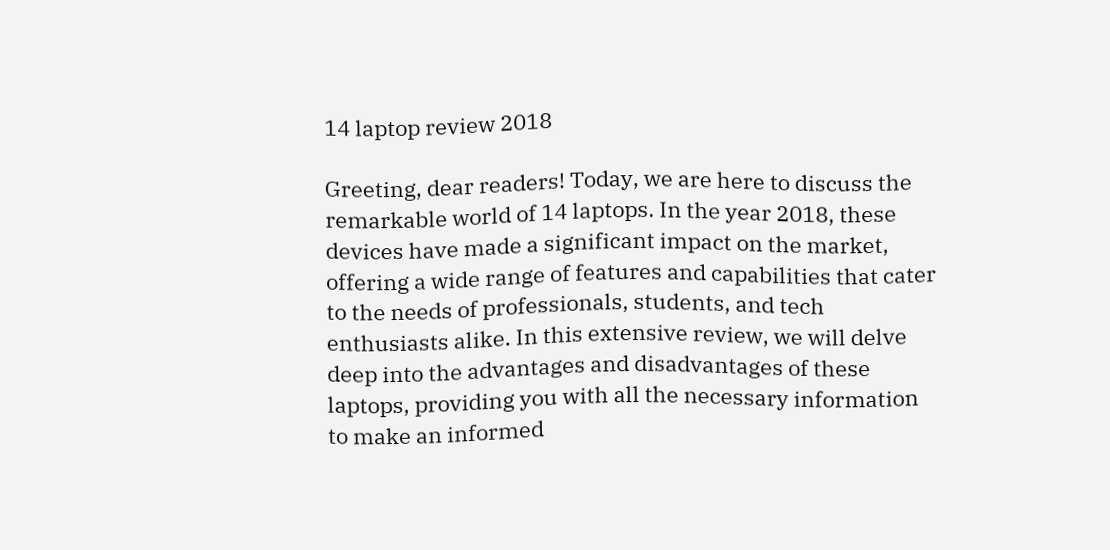14 laptop review 2018

Greeting, dear readers! Today, we are here to discuss the remarkable world of 14 laptops. In the year 2018, these devices have made a significant impact on the market, offering a wide range of features and capabilities that cater to the needs of professionals, students, and tech enthusiasts alike. In this extensive review, we will delve deep into the advantages and disadvantages of these laptops, providing you with all the necessary information to make an informed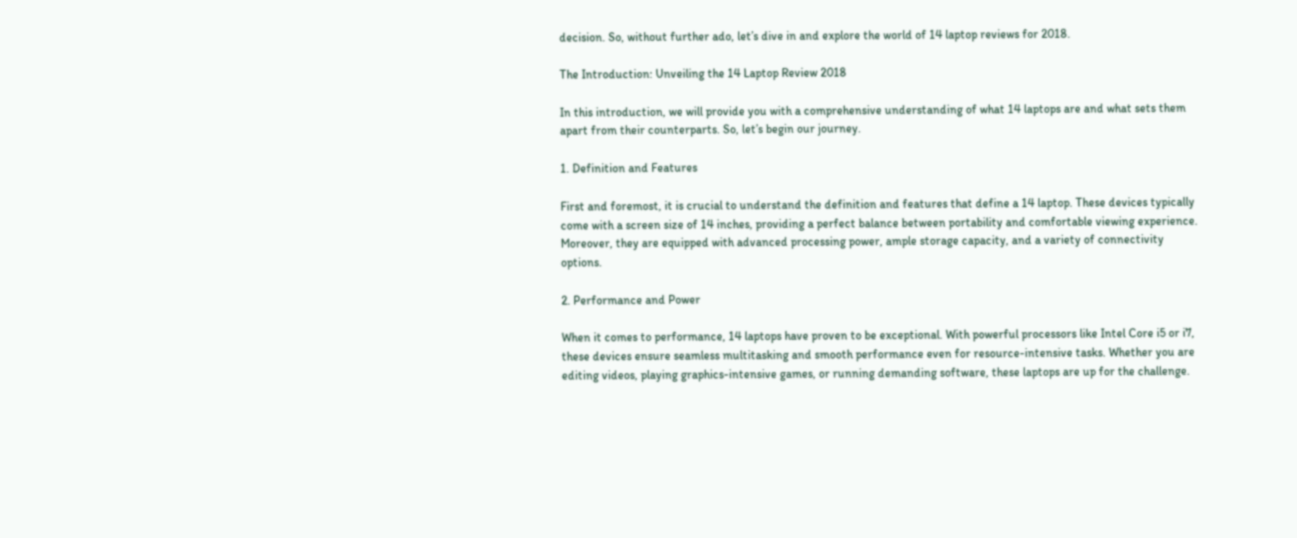decision. So, without further ado, let’s dive in and explore the world of 14 laptop reviews for 2018.

The Introduction: Unveiling the 14 Laptop Review 2018

In this introduction, we will provide you with a comprehensive understanding of what 14 laptops are and what sets them apart from their counterparts. So, let’s begin our journey.

1. Definition and Features

First and foremost, it is crucial to understand the definition and features that define a 14 laptop. These devices typically come with a screen size of 14 inches, providing a perfect balance between portability and comfortable viewing experience. Moreover, they are equipped with advanced processing power, ample storage capacity, and a variety of connectivity options.

2. Performance and Power

When it comes to performance, 14 laptops have proven to be exceptional. With powerful processors like Intel Core i5 or i7, these devices ensure seamless multitasking and smooth performance even for resource-intensive tasks. Whether you are editing videos, playing graphics-intensive games, or running demanding software, these laptops are up for the challenge.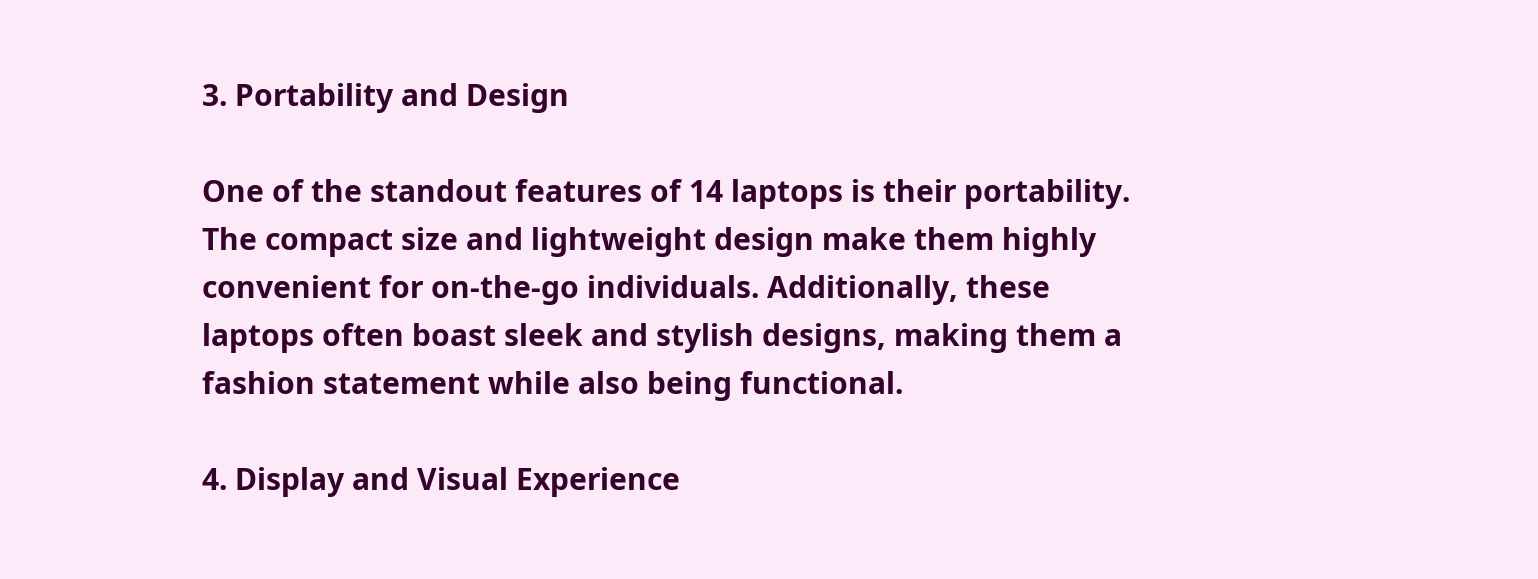3. Portability and Design

One of the standout features of 14 laptops is their portability. The compact size and lightweight design make them highly convenient for on-the-go individuals. Additionally, these laptops often boast sleek and stylish designs, making them a fashion statement while also being functional.

4. Display and Visual Experience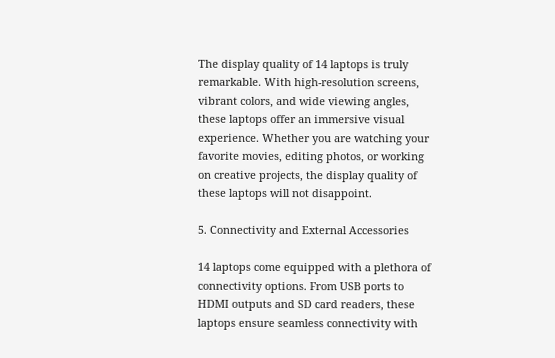The display quality of 14 laptops is truly remarkable. With high-resolution screens, vibrant colors, and wide viewing angles, these laptops offer an immersive visual experience. Whether you are watching your favorite movies, editing photos, or working on creative projects, the display quality of these laptops will not disappoint.

5. Connectivity and External Accessories

14 laptops come equipped with a plethora of connectivity options. From USB ports to HDMI outputs and SD card readers, these laptops ensure seamless connectivity with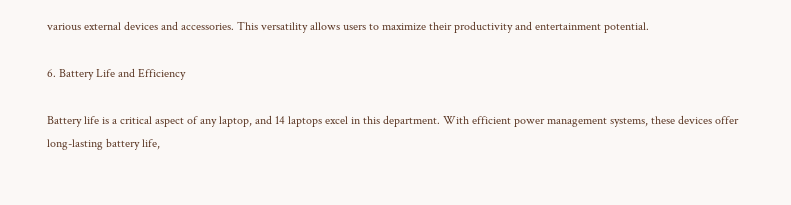various external devices and accessories. This versatility allows users to maximize their productivity and entertainment potential.

6. Battery Life and Efficiency

Battery life is a critical aspect of any laptop, and 14 laptops excel in this department. With efficient power management systems, these devices offer long-lasting battery life,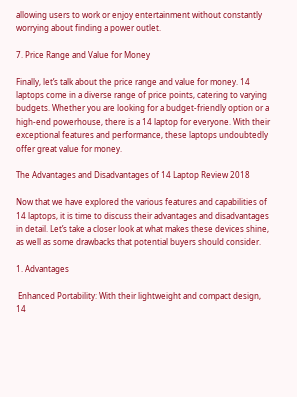allowing users to work or enjoy entertainment without constantly worrying about finding a power outlet.

7. Price Range and Value for Money

Finally, let’s talk about the price range and value for money. 14 laptops come in a diverse range of price points, catering to varying budgets. Whether you are looking for a budget-friendly option or a high-end powerhouse, there is a 14 laptop for everyone. With their exceptional features and performance, these laptops undoubtedly offer great value for money.

The Advantages and Disadvantages of 14 Laptop Review 2018

Now that we have explored the various features and capabilities of 14 laptops, it is time to discuss their advantages and disadvantages in detail. Let’s take a closer look at what makes these devices shine, as well as some drawbacks that potential buyers should consider.

1. Advantages

 Enhanced Portability: With their lightweight and compact design, 14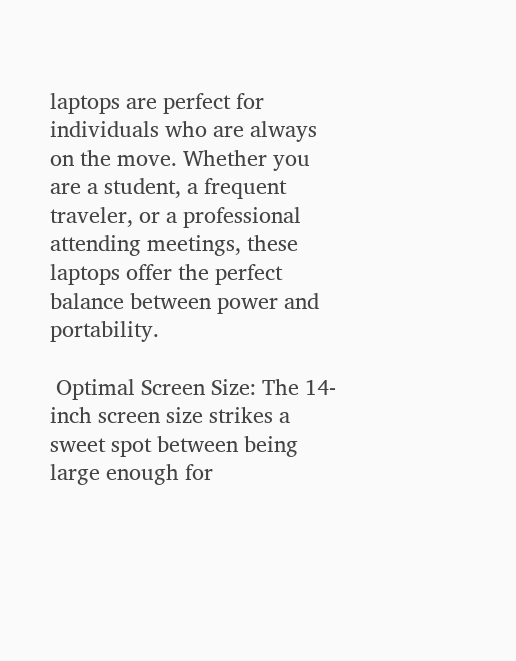laptops are perfect for individuals who are always on the move. Whether you are a student, a frequent traveler, or a professional attending meetings, these laptops offer the perfect balance between power and portability.

 Optimal Screen Size: The 14-inch screen size strikes a sweet spot between being large enough for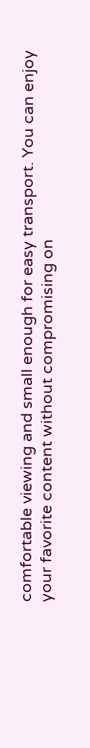comfortable viewing and small enough for easy transport. You can enjoy your favorite content without compromising on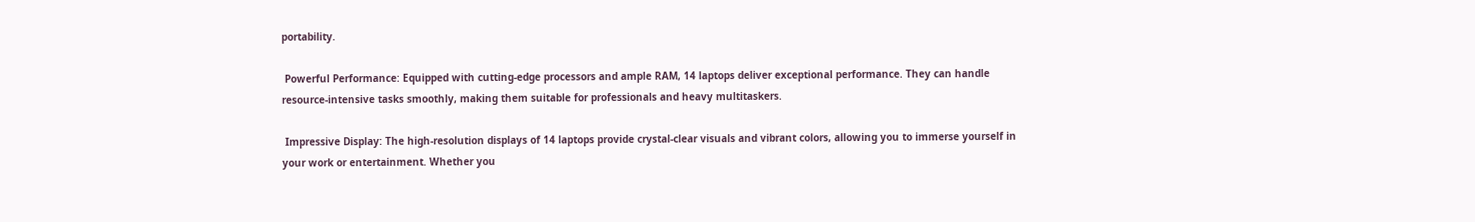portability.

 Powerful Performance: Equipped with cutting-edge processors and ample RAM, 14 laptops deliver exceptional performance. They can handle resource-intensive tasks smoothly, making them suitable for professionals and heavy multitaskers.

 Impressive Display: The high-resolution displays of 14 laptops provide crystal-clear visuals and vibrant colors, allowing you to immerse yourself in your work or entertainment. Whether you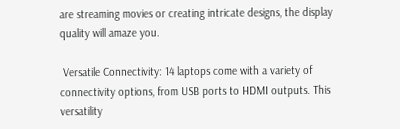are streaming movies or creating intricate designs, the display quality will amaze you.

 Versatile Connectivity: 14 laptops come with a variety of connectivity options, from USB ports to HDMI outputs. This versatility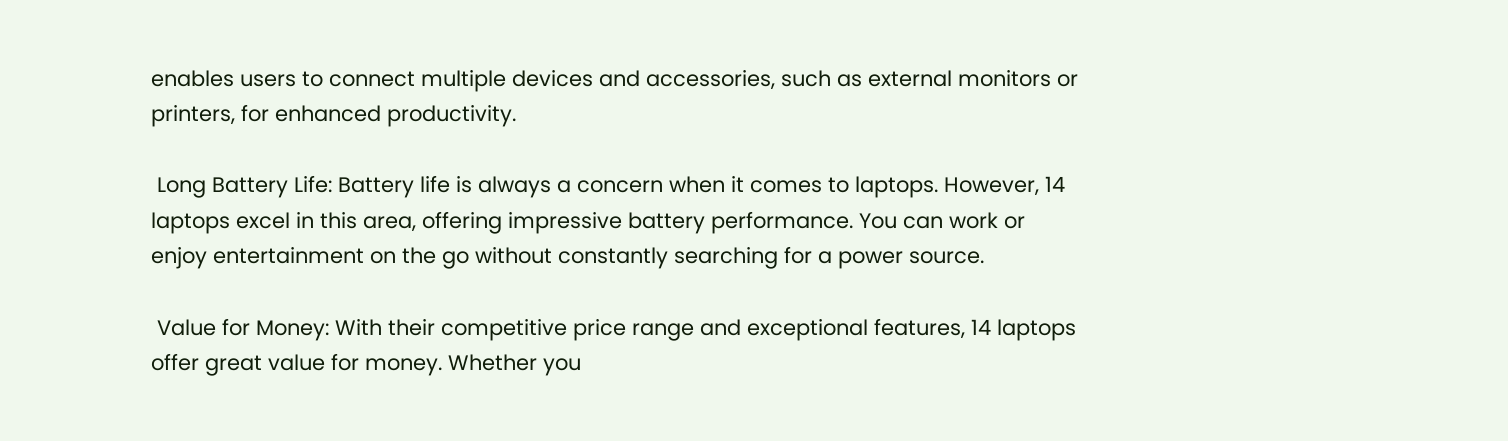enables users to connect multiple devices and accessories, such as external monitors or printers, for enhanced productivity.

 Long Battery Life: Battery life is always a concern when it comes to laptops. However, 14 laptops excel in this area, offering impressive battery performance. You can work or enjoy entertainment on the go without constantly searching for a power source.

 Value for Money: With their competitive price range and exceptional features, 14 laptops offer great value for money. Whether you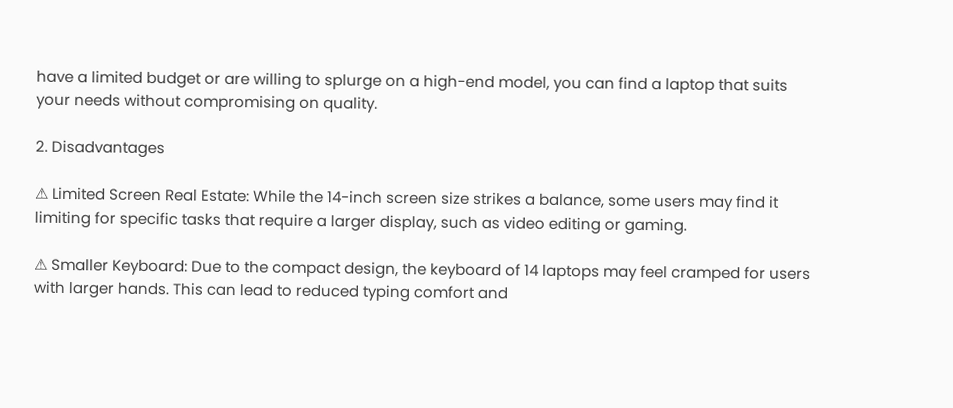have a limited budget or are willing to splurge on a high-end model, you can find a laptop that suits your needs without compromising on quality.

2. Disadvantages

⚠ Limited Screen Real Estate: While the 14-inch screen size strikes a balance, some users may find it limiting for specific tasks that require a larger display, such as video editing or gaming.

⚠ Smaller Keyboard: Due to the compact design, the keyboard of 14 laptops may feel cramped for users with larger hands. This can lead to reduced typing comfort and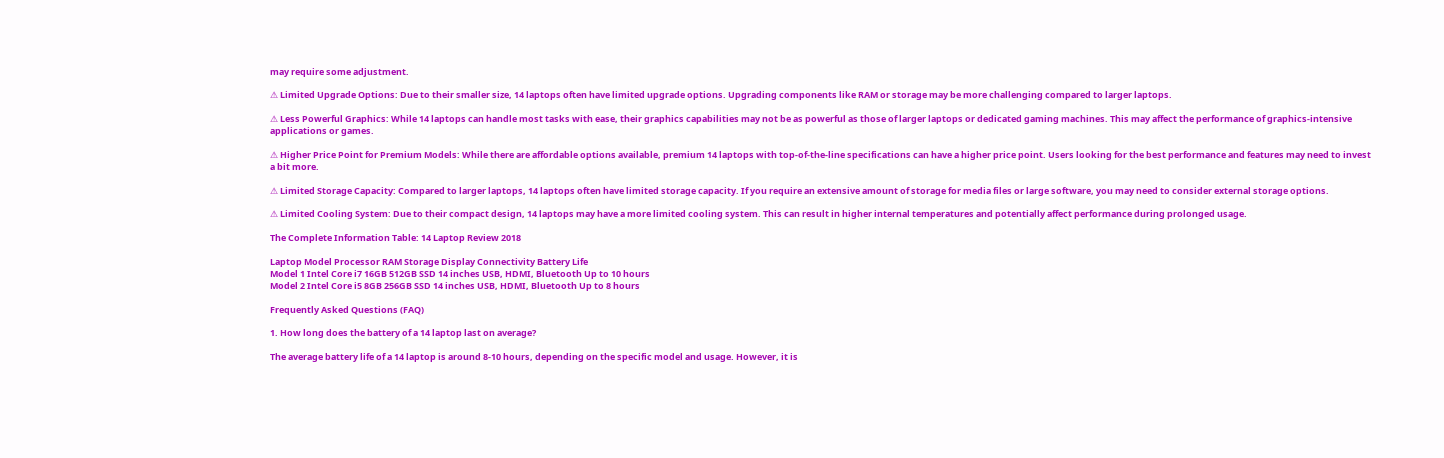may require some adjustment.

⚠ Limited Upgrade Options: Due to their smaller size, 14 laptops often have limited upgrade options. Upgrading components like RAM or storage may be more challenging compared to larger laptops.

⚠ Less Powerful Graphics: While 14 laptops can handle most tasks with ease, their graphics capabilities may not be as powerful as those of larger laptops or dedicated gaming machines. This may affect the performance of graphics-intensive applications or games.

⚠ Higher Price Point for Premium Models: While there are affordable options available, premium 14 laptops with top-of-the-line specifications can have a higher price point. Users looking for the best performance and features may need to invest a bit more.

⚠ Limited Storage Capacity: Compared to larger laptops, 14 laptops often have limited storage capacity. If you require an extensive amount of storage for media files or large software, you may need to consider external storage options.

⚠ Limited Cooling System: Due to their compact design, 14 laptops may have a more limited cooling system. This can result in higher internal temperatures and potentially affect performance during prolonged usage.

The Complete Information Table: 14 Laptop Review 2018

Laptop Model Processor RAM Storage Display Connectivity Battery Life
Model 1 Intel Core i7 16GB 512GB SSD 14 inches USB, HDMI, Bluetooth Up to 10 hours
Model 2 Intel Core i5 8GB 256GB SSD 14 inches USB, HDMI, Bluetooth Up to 8 hours

Frequently Asked Questions (FAQ)

1. How long does the battery of a 14 laptop last on average?

The average battery life of a 14 laptop is around 8-10 hours, depending on the specific model and usage. However, it is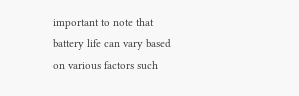important to note that battery life can vary based on various factors such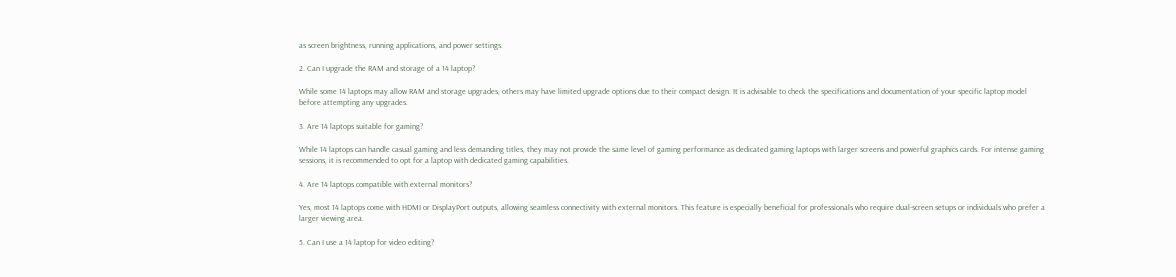as screen brightness, running applications, and power settings.

2. Can I upgrade the RAM and storage of a 14 laptop?

While some 14 laptops may allow RAM and storage upgrades, others may have limited upgrade options due to their compact design. It is advisable to check the specifications and documentation of your specific laptop model before attempting any upgrades.

3. Are 14 laptops suitable for gaming?

While 14 laptops can handle casual gaming and less demanding titles, they may not provide the same level of gaming performance as dedicated gaming laptops with larger screens and powerful graphics cards. For intense gaming sessions, it is recommended to opt for a laptop with dedicated gaming capabilities.

4. Are 14 laptops compatible with external monitors?

Yes, most 14 laptops come with HDMI or DisplayPort outputs, allowing seamless connectivity with external monitors. This feature is especially beneficial for professionals who require dual-screen setups or individuals who prefer a larger viewing area.

5. Can I use a 14 laptop for video editing?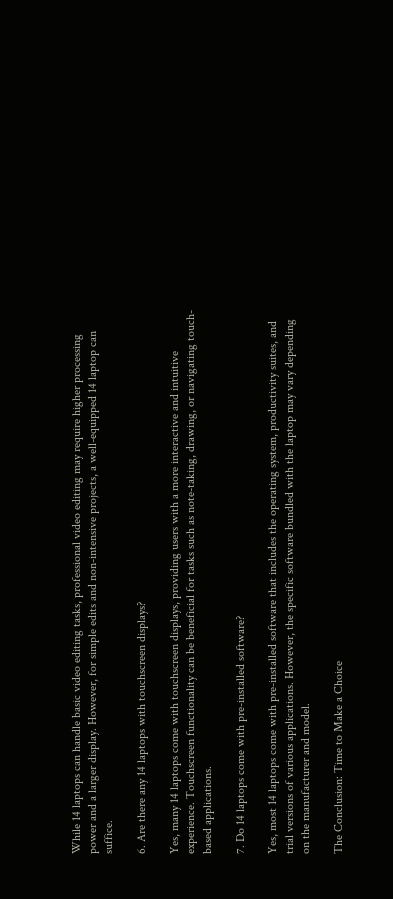While 14 laptops can handle basic video editing tasks, professional video editing may require higher processing power and a larger display. However, for simple edits and non-intensive projects, a well-equipped 14 laptop can suffice.

6. Are there any 14 laptops with touchscreen displays?

Yes, many 14 laptops come with touchscreen displays, providing users with a more interactive and intuitive experience. Touchscreen functionality can be beneficial for tasks such as note-taking, drawing, or navigating touch-based applications.

7. Do 14 laptops come with pre-installed software?

Yes, most 14 laptops come with pre-installed software that includes the operating system, productivity suites, and trial versions of various applications. However, the specific software bundled with the laptop may vary depending on the manufacturer and model.

The Conclusion: Time to Make a Choice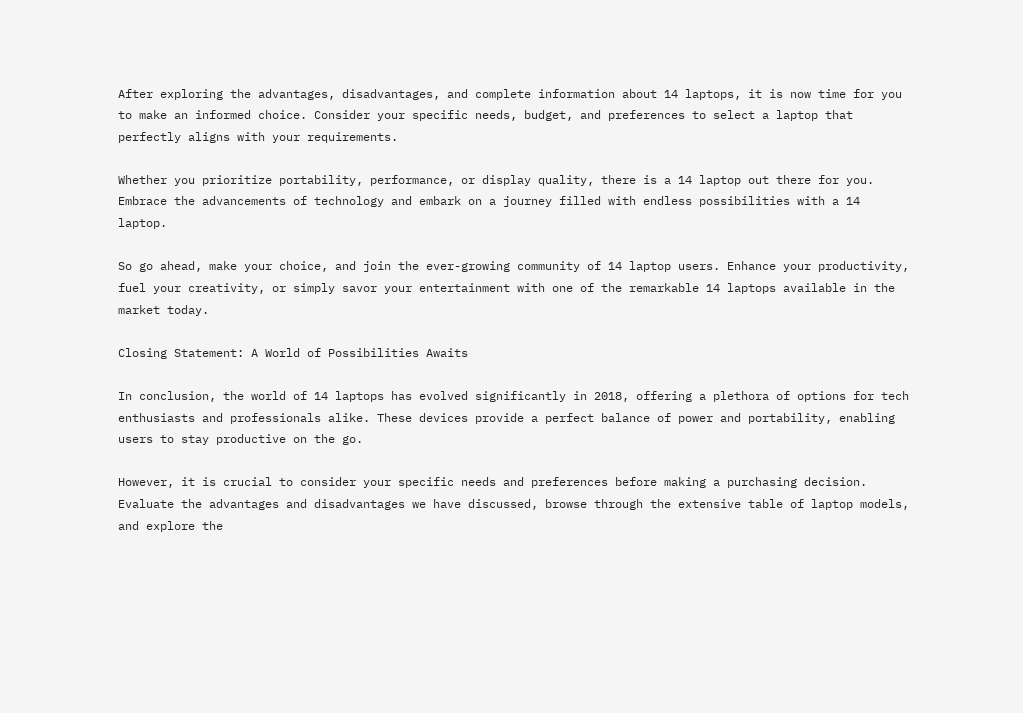After exploring the advantages, disadvantages, and complete information about 14 laptops, it is now time for you to make an informed choice. Consider your specific needs, budget, and preferences to select a laptop that perfectly aligns with your requirements.

Whether you prioritize portability, performance, or display quality, there is a 14 laptop out there for you. Embrace the advancements of technology and embark on a journey filled with endless possibilities with a 14 laptop.

So go ahead, make your choice, and join the ever-growing community of 14 laptop users. Enhance your productivity, fuel your creativity, or simply savor your entertainment with one of the remarkable 14 laptops available in the market today.

Closing Statement: A World of Possibilities Awaits

In conclusion, the world of 14 laptops has evolved significantly in 2018, offering a plethora of options for tech enthusiasts and professionals alike. These devices provide a perfect balance of power and portability, enabling users to stay productive on the go.

However, it is crucial to consider your specific needs and preferences before making a purchasing decision. Evaluate the advantages and disadvantages we have discussed, browse through the extensive table of laptop models, and explore the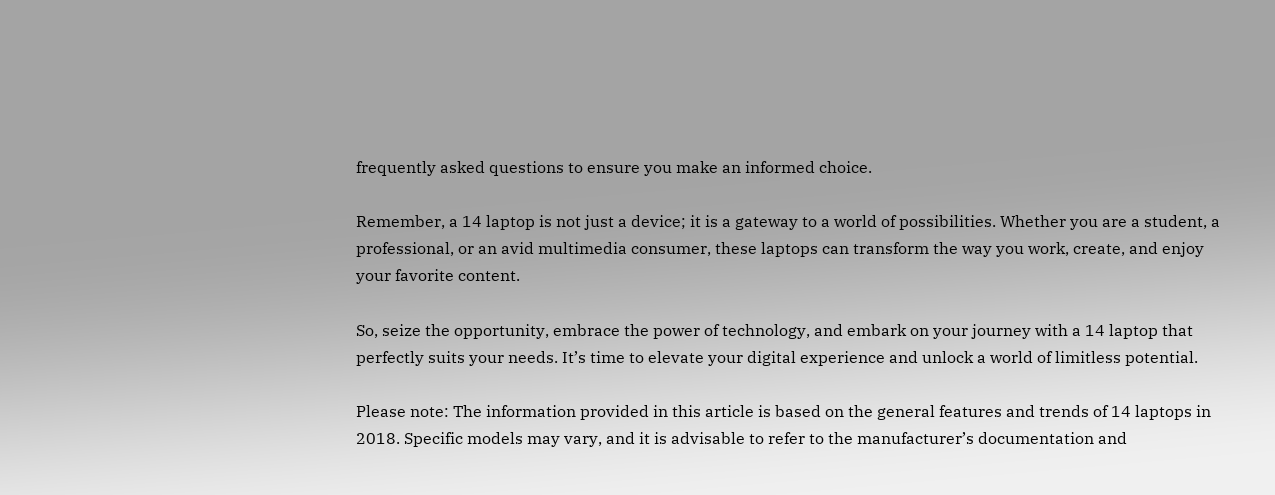frequently asked questions to ensure you make an informed choice.

Remember, a 14 laptop is not just a device; it is a gateway to a world of possibilities. Whether you are a student, a professional, or an avid multimedia consumer, these laptops can transform the way you work, create, and enjoy your favorite content.

So, seize the opportunity, embrace the power of technology, and embark on your journey with a 14 laptop that perfectly suits your needs. It’s time to elevate your digital experience and unlock a world of limitless potential.

Please note: The information provided in this article is based on the general features and trends of 14 laptops in 2018. Specific models may vary, and it is advisable to refer to the manufacturer’s documentation and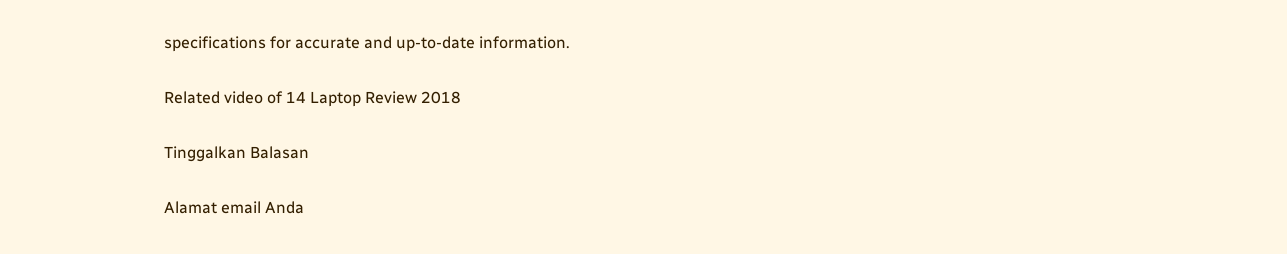specifications for accurate and up-to-date information.

Related video of 14 Laptop Review 2018

Tinggalkan Balasan

Alamat email Anda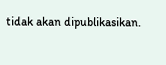tidak akan dipublikasikan.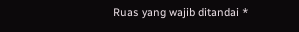Ruas yang wajib ditandai *